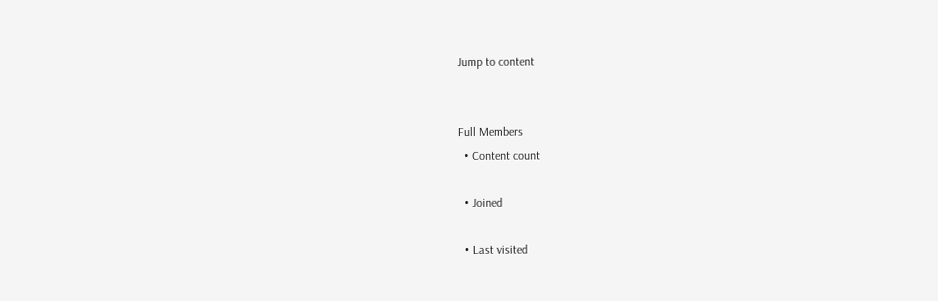Jump to content


Full Members
  • Content count

  • Joined

  • Last visited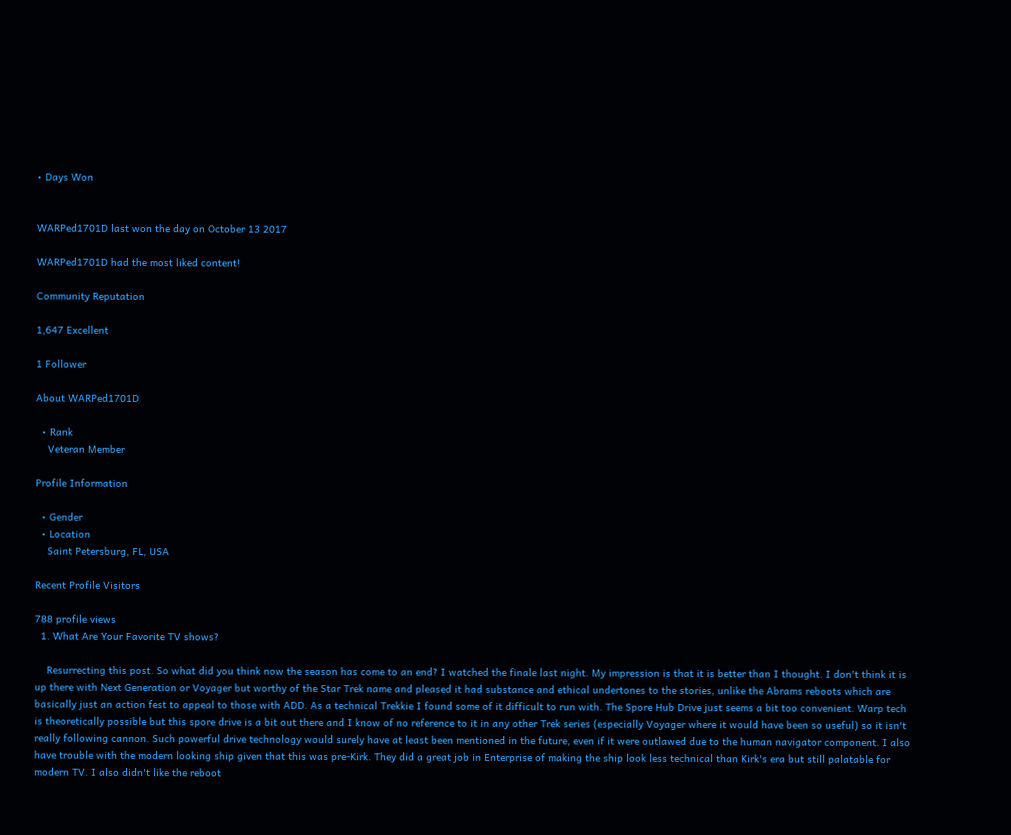• Days Won


WARPed1701D last won the day on October 13 2017

WARPed1701D had the most liked content!

Community Reputation

1,647 Excellent

1 Follower

About WARPed1701D

  • Rank
    Veteran Member

Profile Information

  • Gender
  • Location
    Saint Petersburg, FL, USA

Recent Profile Visitors

788 profile views
  1. What Are Your Favorite TV shows?

    Resurrecting this post. So what did you think now the season has come to an end? I watched the finale last night. My impression is that it is better than I thought. I don't think it is up there with Next Generation or Voyager but worthy of the Star Trek name and pleased it had substance and ethical undertones to the stories, unlike the Abrams reboots which are basically just an action fest to appeal to those with ADD. As a technical Trekkie I found some of it difficult to run with. The Spore Hub Drive just seems a bit too convenient. Warp tech is theoretically possible but this spore drive is a bit out there and I know of no reference to it in any other Trek series (especially Voyager where it would have been so useful) so it isn't really following cannon. Such powerful drive technology would surely have at least been mentioned in the future, even if it were outlawed due to the human navigator component. I also have trouble with the modern looking ship given that this was pre-Kirk. They did a great job in Enterprise of making the ship look less technical than Kirk's era but still palatable for modern TV. I also didn't like the reboot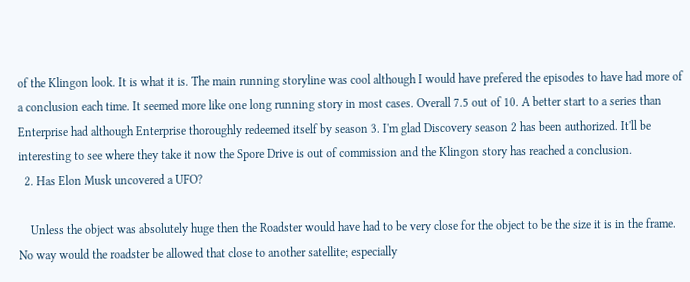of the Klingon look. It is what it is. The main running storyline was cool although I would have prefered the episodes to have had more of a conclusion each time. It seemed more like one long running story in most cases. Overall 7.5 out of 10. A better start to a series than Enterprise had although Enterprise thoroughly redeemed itself by season 3. I'm glad Discovery season 2 has been authorized. It'll be interesting to see where they take it now the Spore Drive is out of commission and the Klingon story has reached a conclusion.
  2. Has Elon Musk uncovered a UFO?

    Unless the object was absolutely huge then the Roadster would have had to be very close for the object to be the size it is in the frame. No way would the roadster be allowed that close to another satellite; especially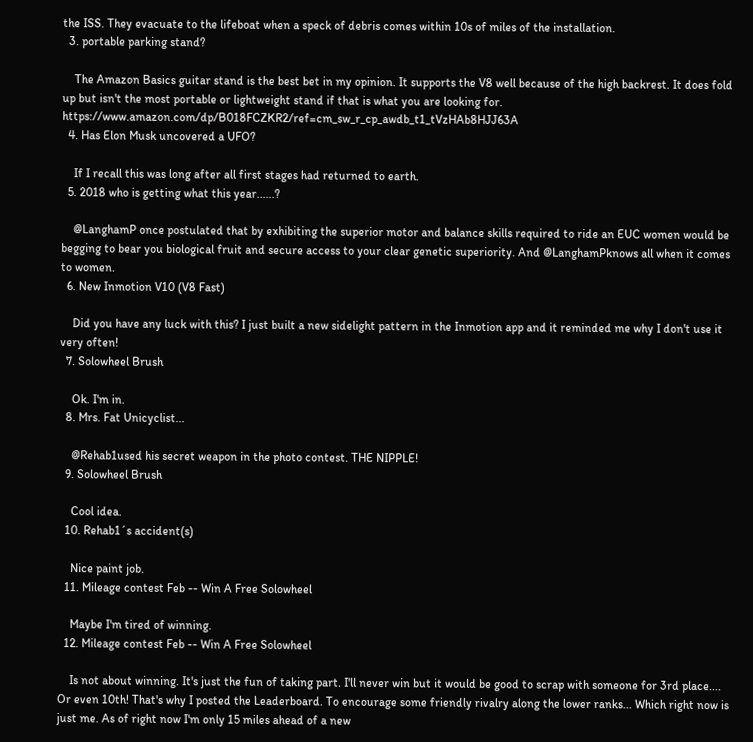the ISS. They evacuate to the lifeboat when a speck of debris comes within 10s of miles of the installation.
  3. portable parking stand?

    The Amazon Basics guitar stand is the best bet in my opinion. It supports the V8 well because of the high backrest. It does fold up but isn't the most portable or lightweight stand if that is what you are looking for. https://www.amazon.com/dp/B018FCZKR2/ref=cm_sw_r_cp_awdb_t1_tVzHAb8HJJ63A
  4. Has Elon Musk uncovered a UFO?

    If I recall this was long after all first stages had returned to earth.
  5. 2018 who is getting what this year......?

    @LanghamP once postulated that by exhibiting the superior motor and balance skills required to ride an EUC women would be begging to bear you biological fruit and secure access to your clear genetic superiority. And @LanghamPknows all when it comes to women.
  6. New Inmotion V10 (V8 Fast)

    Did you have any luck with this? I just built a new sidelight pattern in the Inmotion app and it reminded me why I don't use it very often!
  7. Solowheel Brush

    Ok. I'm in.
  8. Mrs. Fat Unicyclist...

    @Rehab1used his secret weapon in the photo contest. THE NIPPLE!
  9. Solowheel Brush

    Cool idea.
  10. Rehab1´s accident(s)

    Nice paint job.
  11. Mileage contest Feb -- Win A Free Solowheel

    Maybe I'm tired of winning.
  12. Mileage contest Feb -- Win A Free Solowheel

    Is not about winning. It's just the fun of taking part. I'll never win but it would be good to scrap with someone for 3rd place.... Or even 10th! That's why I posted the Leaderboard. To encourage some friendly rivalry along the lower ranks... Which right now is just me. As of right now I'm only 15 miles ahead of a new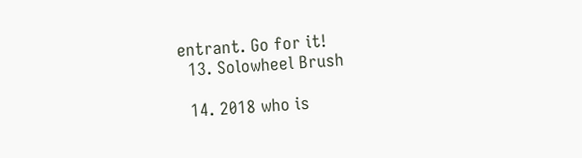entrant. Go for it!
  13. Solowheel Brush

  14. 2018 who is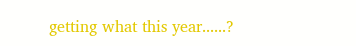getting what this year......?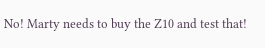No! Marty needs to buy the Z10 and test that!